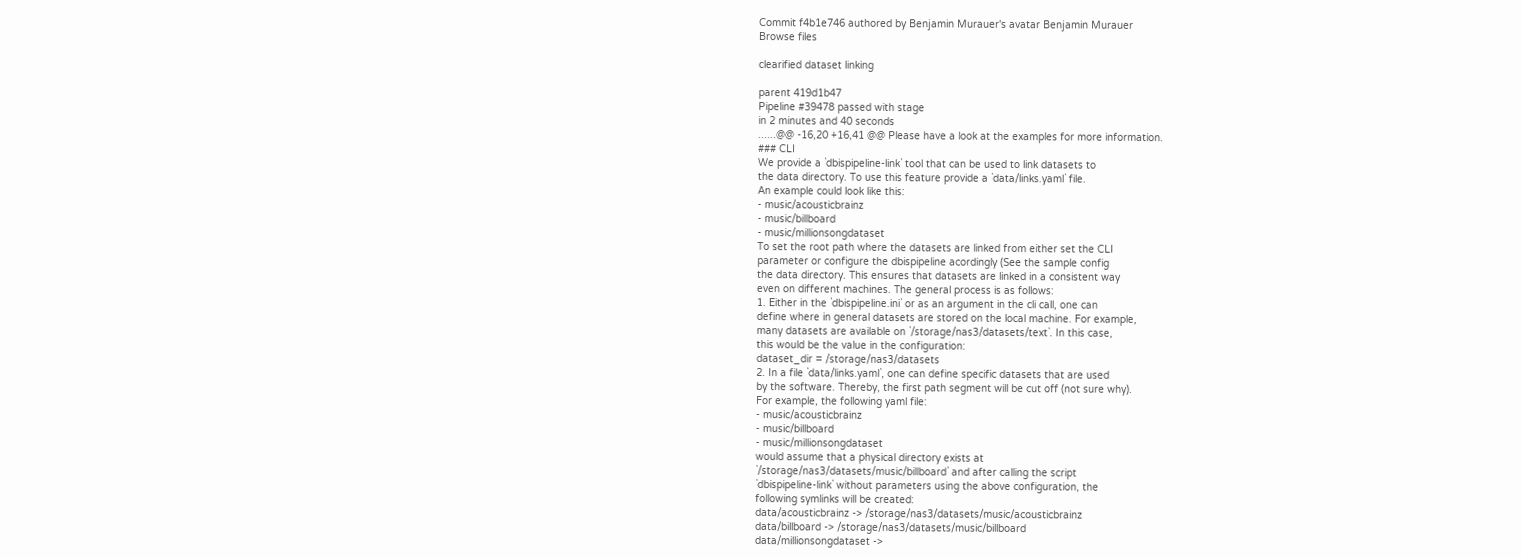Commit f4b1e746 authored by Benjamin Murauer's avatar Benjamin Murauer
Browse files

clearified dataset linking

parent 419d1b47
Pipeline #39478 passed with stage
in 2 minutes and 40 seconds
......@@ -16,20 +16,41 @@ Please have a look at the examples for more information.
### CLI
We provide a `dbispipeline-link` tool that can be used to link datasets to
the data directory. To use this feature provide a `data/links.yaml` file.
An example could look like this:
- music/acousticbrainz
- music/billboard
- music/millionsongdataset
To set the root path where the datasets are linked from either set the CLI
parameter or configure the dbispipeline acordingly (See the sample config
the data directory. This ensures that datasets are linked in a consistent way
even on different machines. The general process is as follows:
1. Either in the `dbispipeline.ini` or as an argument in the cli call, one can
define where in general datasets are stored on the local machine. For example,
many datasets are available on `/storage/nas3/datasets/text`. In this case,
this would be the value in the configuration:
dataset_dir = /storage/nas3/datasets
2. In a file `data/links.yaml`, one can define specific datasets that are used
by the software. Thereby, the first path segment will be cut off (not sure why).
For example, the following yaml file:
- music/acousticbrainz
- music/billboard
- music/millionsongdataset
would assume that a physical directory exists at
`/storage/nas3/datasets/music/billboard` and after calling the script
`dbispipeline-link` without parameters using the above configuration, the
following symlinks will be created:
data/acousticbrainz -> /storage/nas3/datasets/music/acousticbrainz
data/billboard -> /storage/nas3/datasets/music/billboard
data/millionsongdataset ->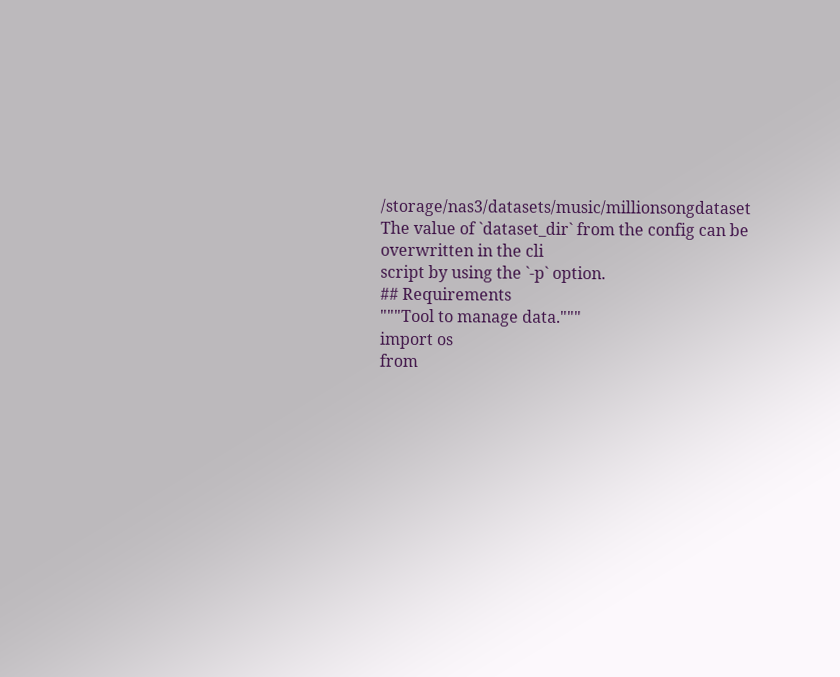/storage/nas3/datasets/music/millionsongdataset
The value of `dataset_dir` from the config can be overwritten in the cli
script by using the `-p` option.
## Requirements
"""Tool to manage data."""
import os
from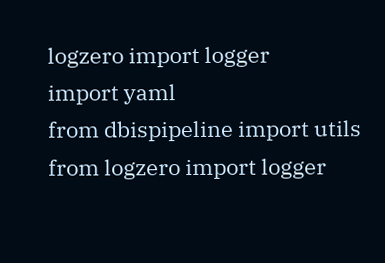logzero import logger
import yaml
from dbispipeline import utils
from logzero import logger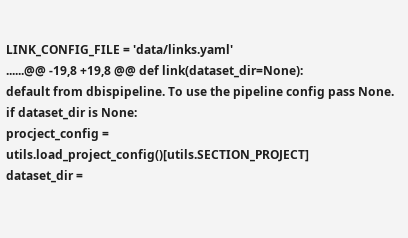LINK_CONFIG_FILE = 'data/links.yaml'
......@@ -19,8 +19,8 @@ def link(dataset_dir=None):
default from dbispipeline. To use the pipeline config pass None.
if dataset_dir is None:
procject_config = utils.load_project_config()[utils.SECTION_PROJECT]
dataset_dir =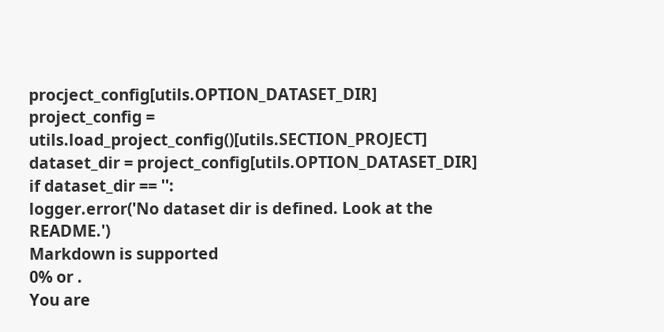procject_config[utils.OPTION_DATASET_DIR]
project_config = utils.load_project_config()[utils.SECTION_PROJECT]
dataset_dir = project_config[utils.OPTION_DATASET_DIR]
if dataset_dir == '':
logger.error('No dataset dir is defined. Look at the README.')
Markdown is supported
0% or .
You are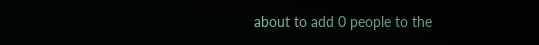about to add 0 people to the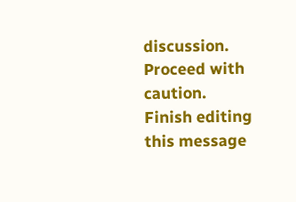discussion. Proceed with caution.
Finish editing this message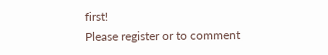first!
Please register or to comment